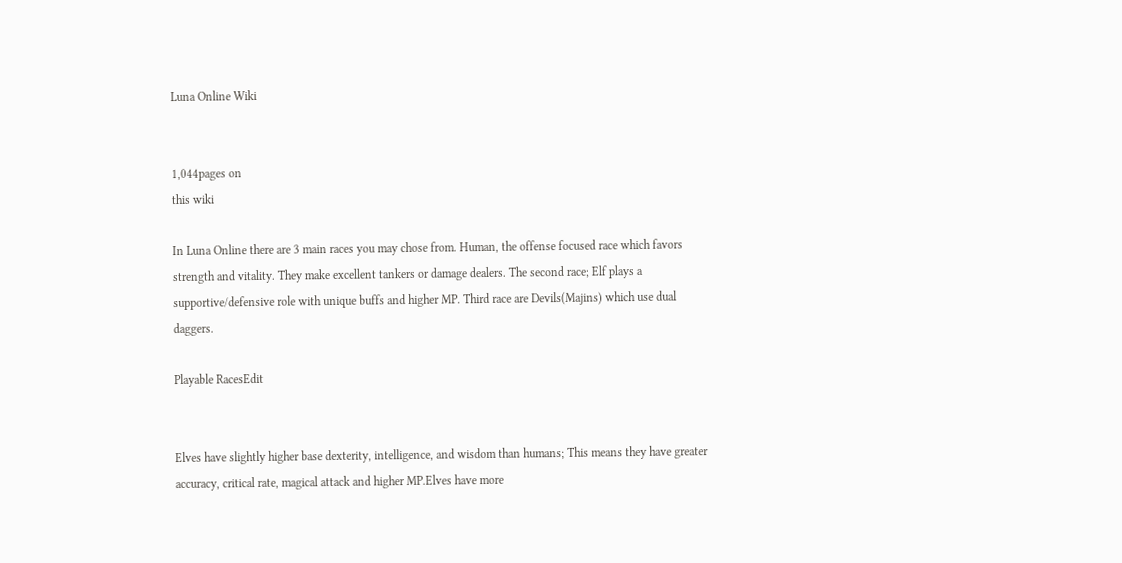Luna Online Wiki


1,044pages on
this wiki

In Luna Online there are 3 main races you may chose from. Human, the offense focused race which favors strength and vitality. They make excellent tankers or damage dealers. The second race; Elf plays a supportive/defensive role with unique buffs and higher MP. Third race are Devils(Majins) which use dual daggers.

Playable RacesEdit


Elves have slightly higher base dexterity, intelligence, and wisdom than humans; This means they have greater accuracy, critical rate, magical attack and higher MP.Elves have more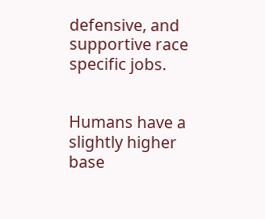defensive, and supportive race specific jobs.


Humans have a slightly higher base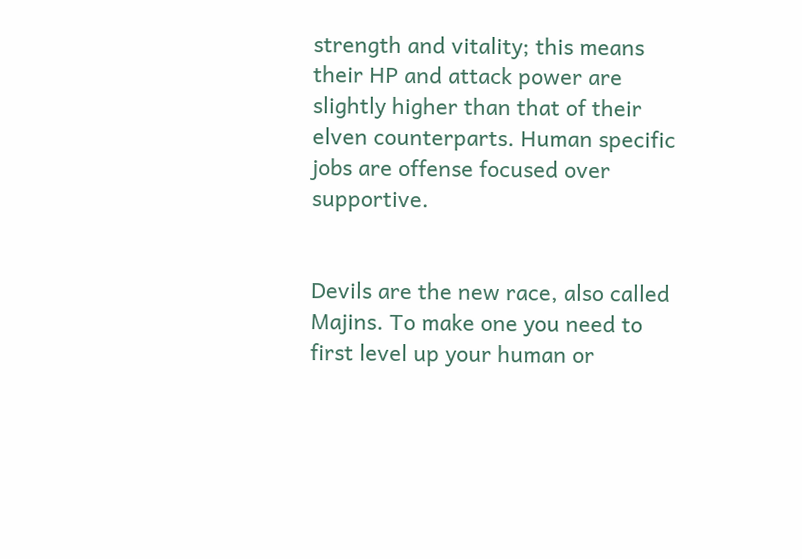strength and vitality; this means their HP and attack power are slightly higher than that of their elven counterparts. Human specific jobs are offense focused over supportive.


Devils are the new race, also called Majins. To make one you need to first level up your human or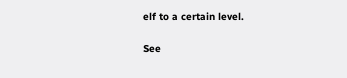elf to a certain level.

See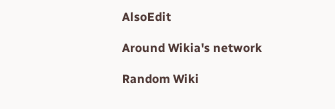AlsoEdit

Around Wikia's network

Random Wiki